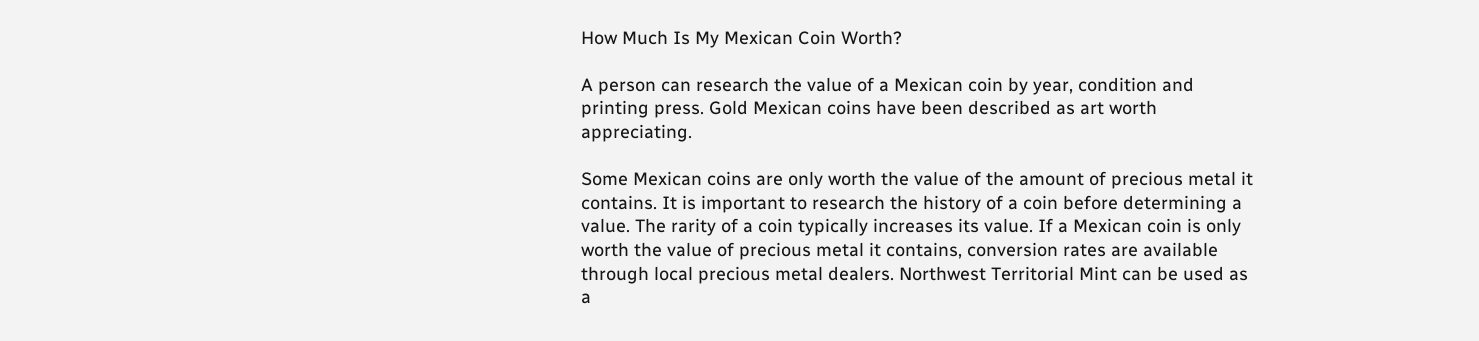How Much Is My Mexican Coin Worth?

A person can research the value of a Mexican coin by year, condition and printing press. Gold Mexican coins have been described as art worth appreciating.

Some Mexican coins are only worth the value of the amount of precious metal it contains. It is important to research the history of a coin before determining a value. The rarity of a coin typically increases its value. If a Mexican coin is only worth the value of precious metal it contains, conversion rates are available through local precious metal dealers. Northwest Territorial Mint can be used as a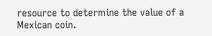resource to determine the value of a Mexican coin.